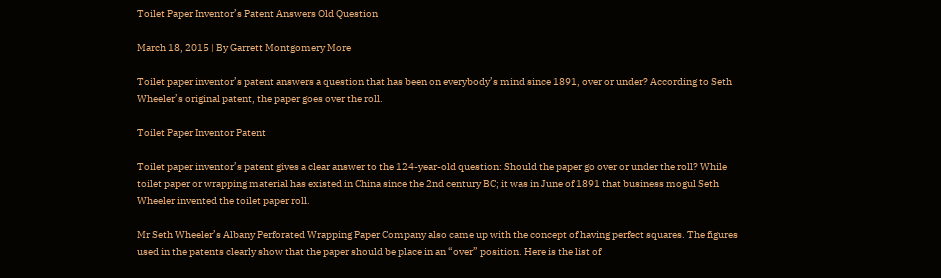Toilet Paper Inventor’s Patent Answers Old Question

March 18, 2015 | By Garrett Montgomery More

Toilet paper inventor’s patent answers a question that has been on everybody’s mind since 1891, over or under? According to Seth Wheeler’s original patent, the paper goes over the roll.

Toilet Paper Inventor Patent

Toilet paper inventor’s patent gives a clear answer to the 124-year-old question: Should the paper go over or under the roll? While toilet paper or wrapping material has existed in China since the 2nd century BC; it was in June of 1891 that business mogul Seth Wheeler invented the toilet paper roll.

Mr Seth Wheeler’s Albany Perforated Wrapping Paper Company also came up with the concept of having perfect squares. The figures used in the patents clearly show that the paper should be place in an “over” position. Here is the list of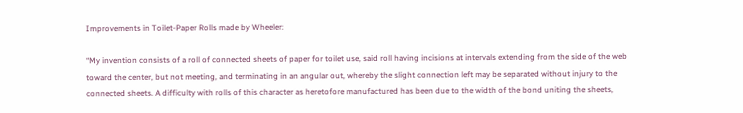Improvements in Toilet-Paper Rolls made by Wheeler:

“My invention consists of a roll of connected sheets of paper for toilet use, said roll having incisions at intervals extending from the side of the web toward the center, but not meeting, and terminating in an angular out, whereby the slight connection left may be separated without injury to the connected sheets. A difficulty with rolls of this character as heretofore manufactured has been due to the width of the bond uniting the sheets,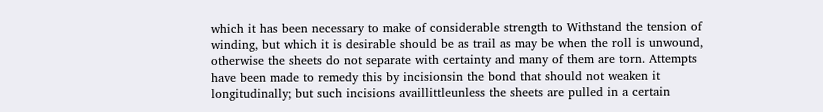which it has been necessary to make of considerable strength to Withstand the tension of winding, but which it is desirable should be as trail as may be when the roll is unwound, otherwise the sheets do not separate with certainty and many of them are torn. Attempts have been made to remedy this by incisionsin the bond that should not weaken it longitudinally; but such incisions availlittleunless the sheets are pulled in a certain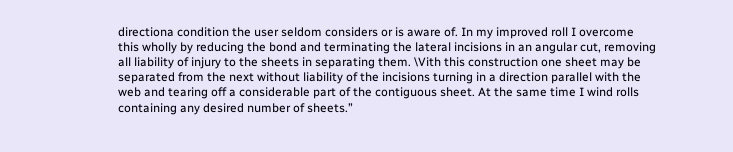directiona condition the user seldom considers or is aware of. In my improved roll I overcome this wholly by reducing the bond and terminating the lateral incisions in an angular cut, removing all liability of injury to the sheets in separating them. \Vith this construction one sheet may be separated from the next without liability of the incisions turning in a direction parallel with the web and tearing off a considerable part of the contiguous sheet. At the same time I wind rolls containing any desired number of sheets.”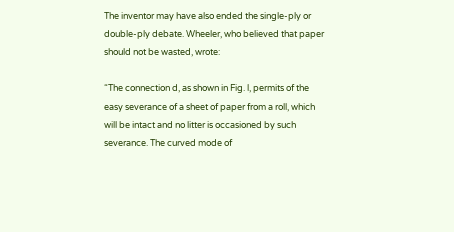The inventor may have also ended the single-ply or double-ply debate. Wheeler, who believed that paper should not be wasted, wrote:

“The connection d, as shown in Fig. l, permits of the easy severance of a sheet of paper from a roll, which will be intact and no litter is occasioned by such severance. The curved mode of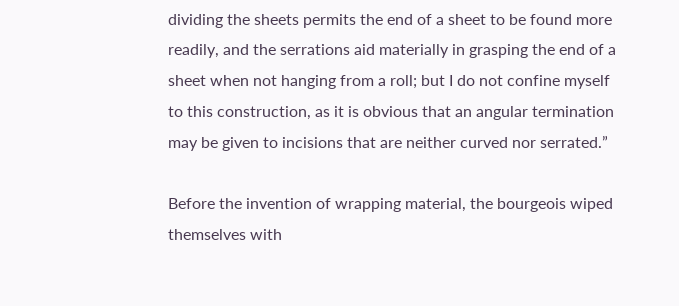dividing the sheets permits the end of a sheet to be found more readily, and the serrations aid materially in grasping the end of a sheet when not hanging from a roll; but I do not confine myself to this construction, as it is obvious that an angular termination may be given to incisions that are neither curved nor serrated.”

Before the invention of wrapping material, the bourgeois wiped themselves with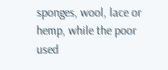sponges, wool, lace or hemp, while the poor used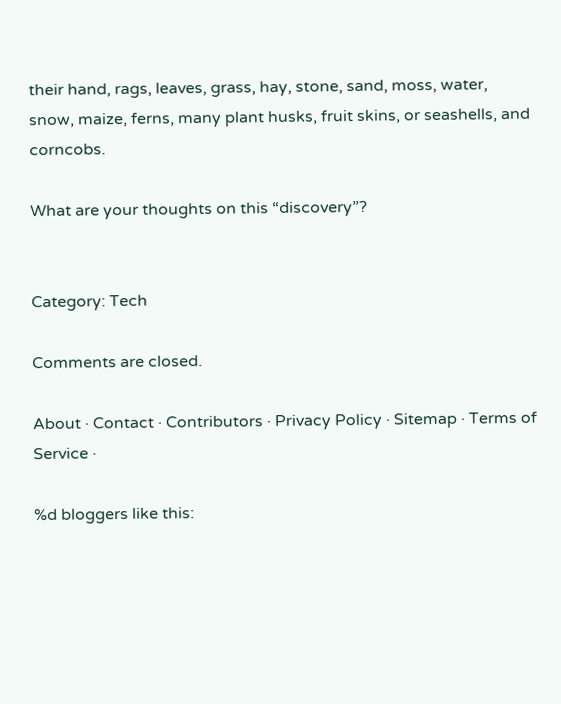their hand, rags, leaves, grass, hay, stone, sand, moss, water, snow, maize, ferns, many plant husks, fruit skins, or seashells, and corncobs.

What are your thoughts on this “discovery”?


Category: Tech

Comments are closed.

About · Contact · Contributors · Privacy Policy · Sitemap · Terms of Service ·

%d bloggers like this: